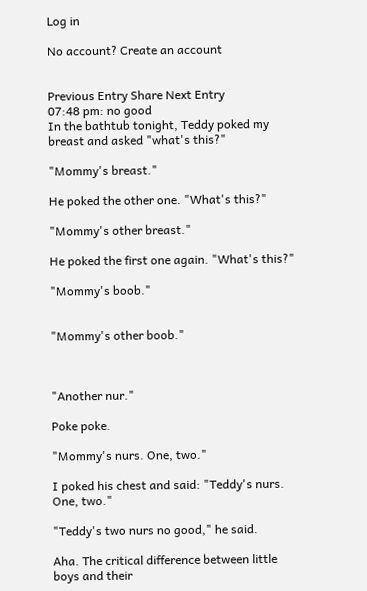Log in

No account? Create an account


Previous Entry Share Next Entry
07:48 pm: no good
In the bathtub tonight, Teddy poked my breast and asked "what's this?"

"Mommy's breast."

He poked the other one. "What's this?"

"Mommy's other breast."

He poked the first one again. "What's this?"

"Mommy's boob."


"Mommy's other boob."



"Another nur."

Poke poke.

"Mommy's nurs. One, two."

I poked his chest and said: "Teddy's nurs. One, two."

"Teddy's two nurs no good," he said.

Aha. The critical difference between little boys and their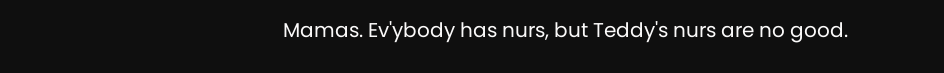Mamas. Ev'ybody has nurs, but Teddy's nurs are no good.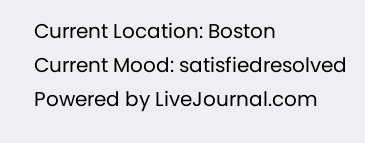Current Location: Boston
Current Mood: satisfiedresolved
Powered by LiveJournal.com